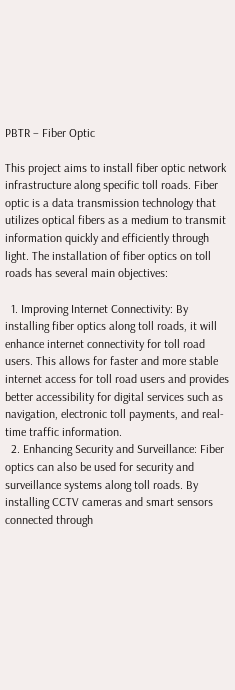PBTR – Fiber Optic

This project aims to install fiber optic network infrastructure along specific toll roads. Fiber optic is a data transmission technology that utilizes optical fibers as a medium to transmit information quickly and efficiently through light. The installation of fiber optics on toll roads has several main objectives:

  1. Improving Internet Connectivity: By installing fiber optics along toll roads, it will enhance internet connectivity for toll road users. This allows for faster and more stable internet access for toll road users and provides better accessibility for digital services such as navigation, electronic toll payments, and real-time traffic information.
  2. Enhancing Security and Surveillance: Fiber optics can also be used for security and surveillance systems along toll roads. By installing CCTV cameras and smart sensors connected through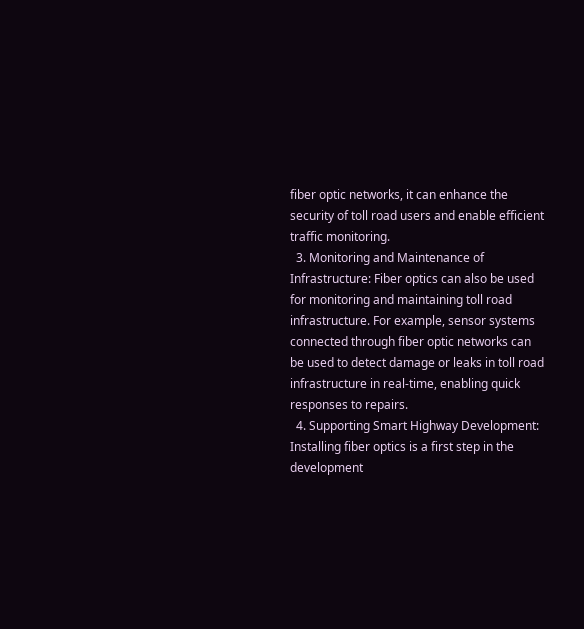fiber optic networks, it can enhance the security of toll road users and enable efficient traffic monitoring.
  3. Monitoring and Maintenance of Infrastructure: Fiber optics can also be used for monitoring and maintaining toll road infrastructure. For example, sensor systems connected through fiber optic networks can be used to detect damage or leaks in toll road infrastructure in real-time, enabling quick responses to repairs.
  4. Supporting Smart Highway Development: Installing fiber optics is a first step in the development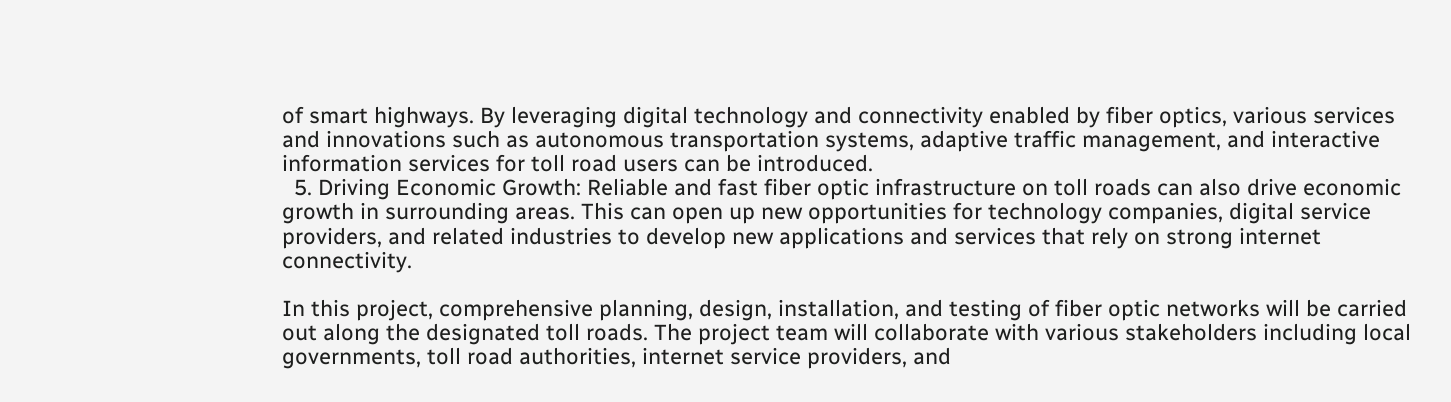of smart highways. By leveraging digital technology and connectivity enabled by fiber optics, various services and innovations such as autonomous transportation systems, adaptive traffic management, and interactive information services for toll road users can be introduced.
  5. Driving Economic Growth: Reliable and fast fiber optic infrastructure on toll roads can also drive economic growth in surrounding areas. This can open up new opportunities for technology companies, digital service providers, and related industries to develop new applications and services that rely on strong internet connectivity.

In this project, comprehensive planning, design, installation, and testing of fiber optic networks will be carried out along the designated toll roads. The project team will collaborate with various stakeholders including local governments, toll road authorities, internet service providers, and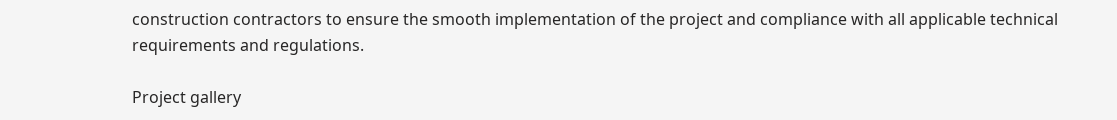construction contractors to ensure the smooth implementation of the project and compliance with all applicable technical requirements and regulations.

Project gallery